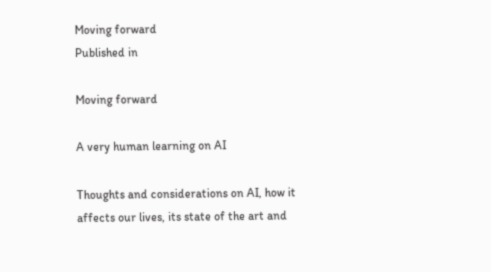Moving forward
Published in

Moving forward

A very human learning on AI

Thoughts and considerations on AI, how it affects our lives, its state of the art and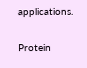applications.

Protein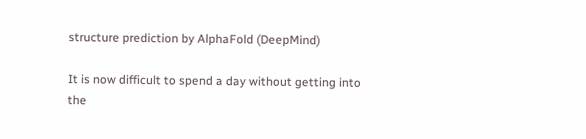structure prediction by AlphaFold (DeepMind)

It is now difficult to spend a day without getting into the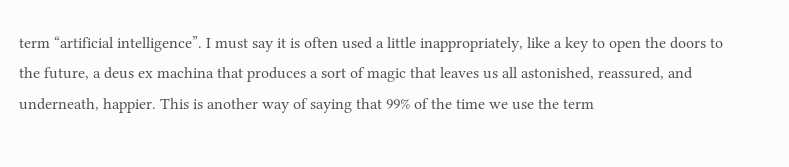term “artificial intelligence”. I must say it is often used a little inappropriately, like a key to open the doors to the future, a deus ex machina that produces a sort of magic that leaves us all astonished, reassured, and underneath, happier. This is another way of saying that 99% of the time we use the term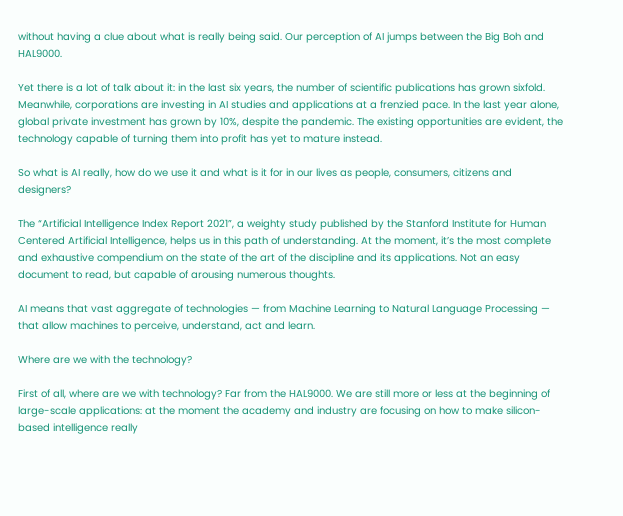without having a clue about what is really being said. Our perception of AI jumps between the Big Boh and HAL9000.

Yet there is a lot of talk about it: in the last six years, the number of scientific publications has grown sixfold. Meanwhile, corporations are investing in AI studies and applications at a frenzied pace. In the last year alone, global private investment has grown by 10%, despite the pandemic. The existing opportunities are evident, the technology capable of turning them into profit has yet to mature instead.

So what is AI really, how do we use it and what is it for in our lives as people, consumers, citizens and designers?

The “Artificial Intelligence Index Report 2021”, a weighty study published by the Stanford Institute for Human Centered Artificial Intelligence, helps us in this path of understanding. At the moment, it’s the most complete and exhaustive compendium on the state of the art of the discipline and its applications. Not an easy document to read, but capable of arousing numerous thoughts.

AI means that vast aggregate of technologies — from Machine Learning to Natural Language Processing — that allow machines to perceive, understand, act and learn.

Where are we with the technology?

First of all, where are we with technology? Far from the HAL9000. We are still more or less at the beginning of large-scale applications: at the moment the academy and industry are focusing on how to make silicon-based intelligence really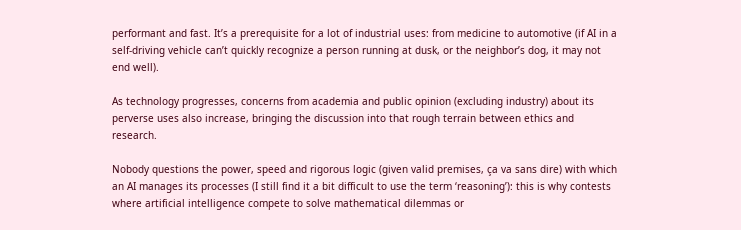performant and fast. It’s a prerequisite for a lot of industrial uses: from medicine to automotive (if AI in a self-driving vehicle can’t quickly recognize a person running at dusk, or the neighbor’s dog, it may not end well).

As technology progresses, concerns from academia and public opinion (excluding industry) about its perverse uses also increase, bringing the discussion into that rough terrain between ethics and research.

Nobody questions the power, speed and rigorous logic (given valid premises, ça va sans dire) with which an AI manages its processes (I still find it a bit difficult to use the term ‘reasoning’): this is why contests where artificial intelligence compete to solve mathematical dilemmas or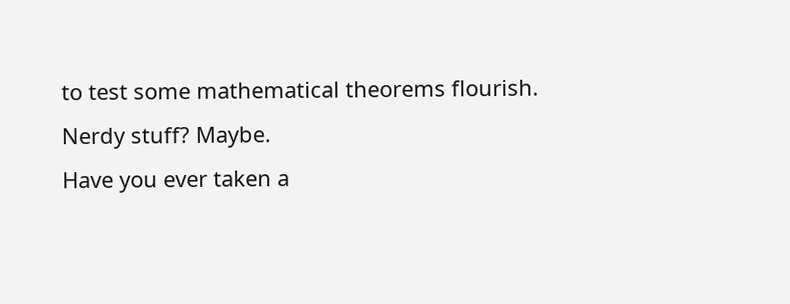to test some mathematical theorems flourish. Nerdy stuff? Maybe.
Have you ever taken a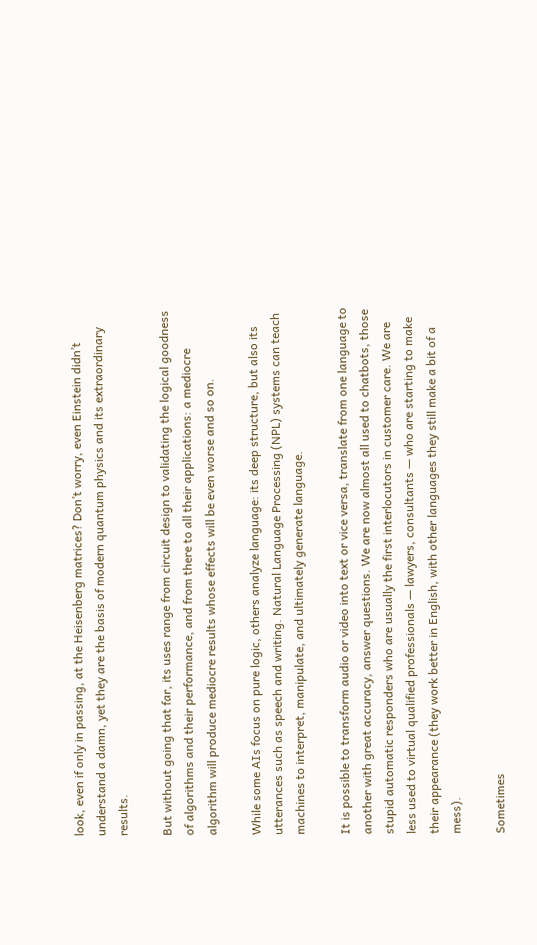look, even if only in passing, at the Heisenberg matrices? Don’t worry, even Einstein didn’t understand a damn, yet they are the basis of modern quantum physics and its extraordinary results.

But without going that far, its uses range from circuit design to validating the logical goodness of algorithms and their performance, and from there to all their applications: a mediocre algorithm will produce mediocre results whose effects will be even worse and so on.

While some AIs focus on pure logic, others analyze language: its deep structure, but also its utterances such as speech and writing. Natural Language Processing (NPL) systems can teach machines to interpret, manipulate, and ultimately generate language.

It is possible to transform audio or video into text or vice versa, translate from one language to another with great accuracy, answer questions. We are now almost all used to chatbots, those stupid automatic responders who are usually the first interlocutors in customer care. We are less used to virtual qualified professionals — lawyers, consultants — who are starting to make their appearance (they work better in English, with other languages they still make a bit of a mess).

Sometimes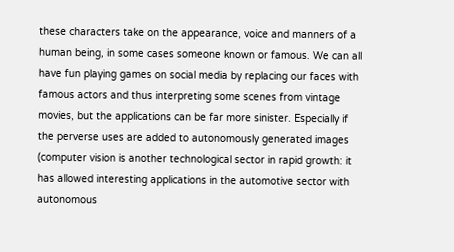these characters take on the appearance, voice and manners of a human being, in some cases someone known or famous. We can all have fun playing games on social media by replacing our faces with famous actors and thus interpreting some scenes from vintage movies, but the applications can be far more sinister. Especially if the perverse uses are added to autonomously generated images (computer vision is another technological sector in rapid growth: it has allowed interesting applications in the automotive sector with autonomous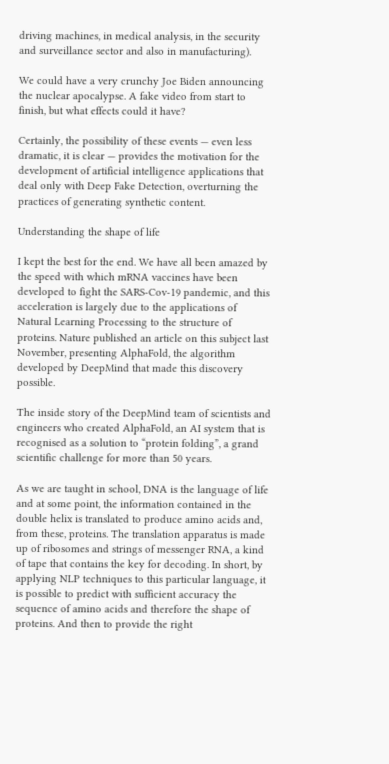driving machines, in medical analysis, in the security and surveillance sector and also in manufacturing).

We could have a very crunchy Joe Biden announcing the nuclear apocalypse. A fake video from start to finish, but what effects could it have?

Certainly, the possibility of these events — even less dramatic, it is clear — provides the motivation for the development of artificial intelligence applications that deal only with Deep Fake Detection, overturning the practices of generating synthetic content.

Understanding the shape of life

I kept the best for the end. We have all been amazed by the speed with which mRNA vaccines have been developed to fight the SARS-Cov-19 pandemic, and this acceleration is largely due to the applications of Natural Learning Processing to the structure of proteins. Nature published an article on this subject last November, presenting AlphaFold, the algorithm developed by DeepMind that made this discovery possible.

The inside story of the DeepMind team of scientists and engineers who created AlphaFold, an AI system that is recognised as a solution to “protein folding”, a grand scientific challenge for more than 50 years.

As we are taught in school, DNA is the language of life and at some point, the information contained in the double helix is translated to produce amino acids and, from these, proteins. The translation apparatus is made up of ribosomes and strings of messenger RNA, a kind of tape that contains the key for decoding. In short, by applying NLP techniques to this particular language, it is possible to predict with sufficient accuracy the sequence of amino acids and therefore the shape of proteins. And then to provide the right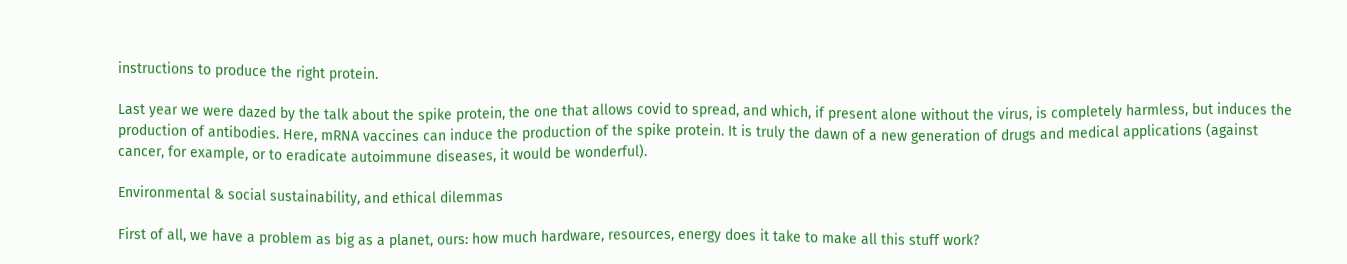instructions to produce the right protein.

Last year we were dazed by the talk about the spike protein, the one that allows covid to spread, and which, if present alone without the virus, is completely harmless, but induces the production of antibodies. Here, mRNA vaccines can induce the production of the spike protein. It is truly the dawn of a new generation of drugs and medical applications (against cancer, for example, or to eradicate autoimmune diseases, it would be wonderful).

Environmental & social sustainability, and ethical dilemmas

First of all, we have a problem as big as a planet, ours: how much hardware, resources, energy does it take to make all this stuff work?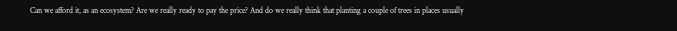Can we afford it, as an ecosystem? Are we really ready to pay the price? And do we really think that planting a couple of trees in places usually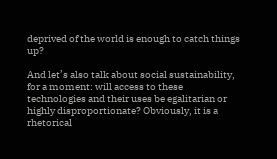deprived of the world is enough to catch things up?

And let’s also talk about social sustainability, for a moment: will access to these technologies and their uses be egalitarian or highly disproportionate? Obviously, it is a rhetorical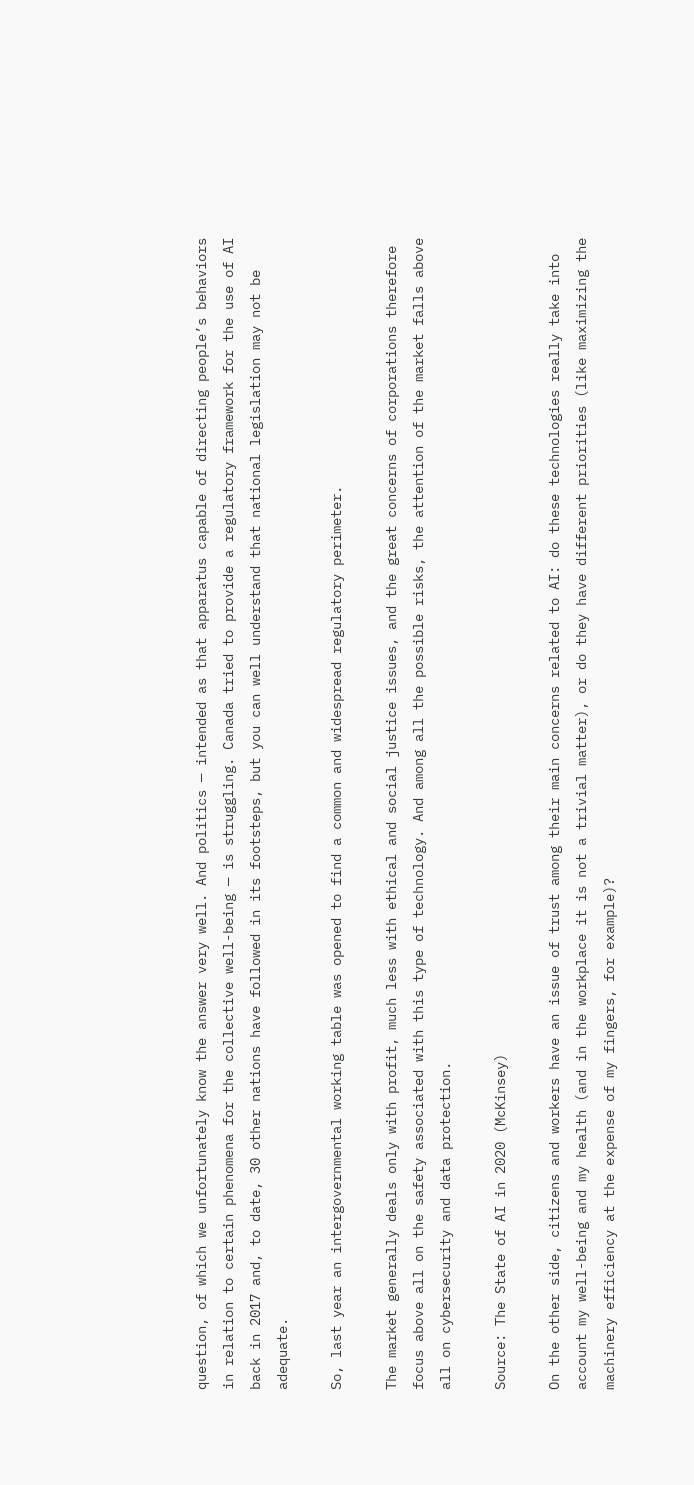question, of which we unfortunately know the answer very well. And politics — intended as that apparatus capable of directing people’s behaviors in relation to certain phenomena for the collective well-being — is struggling. Canada tried to provide a regulatory framework for the use of AI back in 2017 and, to date, 30 other nations have followed in its footsteps, but you can well understand that national legislation may not be adequate.

So, last year an intergovernmental working table was opened to find a common and widespread regulatory perimeter.

The market generally deals only with profit, much less with ethical and social justice issues, and the great concerns of corporations therefore focus above all on the safety associated with this type of technology. And among all the possible risks, the attention of the market falls above all on cybersecurity and data protection.

Source: The State of AI in 2020 (McKinsey)

On the other side, citizens and workers have an issue of trust among their main concerns related to AI: do these technologies really take into account my well-being and my health (and in the workplace it is not a trivial matter), or do they have different priorities (like maximizing the machinery efficiency at the expense of my fingers, for example)?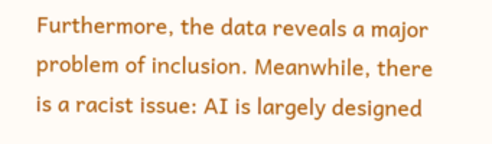Furthermore, the data reveals a major problem of inclusion. Meanwhile, there is a racist issue: AI is largely designed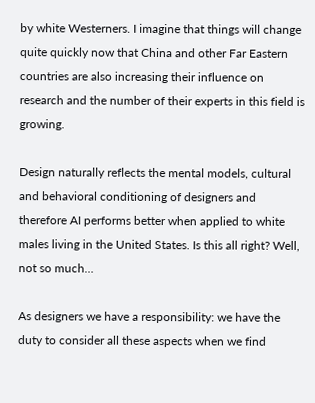by white Westerners. I imagine that things will change quite quickly now that China and other Far Eastern countries are also increasing their influence on research and the number of their experts in this field is growing.

Design naturally reflects the mental models, cultural and behavioral conditioning of designers and therefore AI performs better when applied to white males living in the United States. Is this all right? Well, not so much…

As designers we have a responsibility: we have the duty to consider all these aspects when we find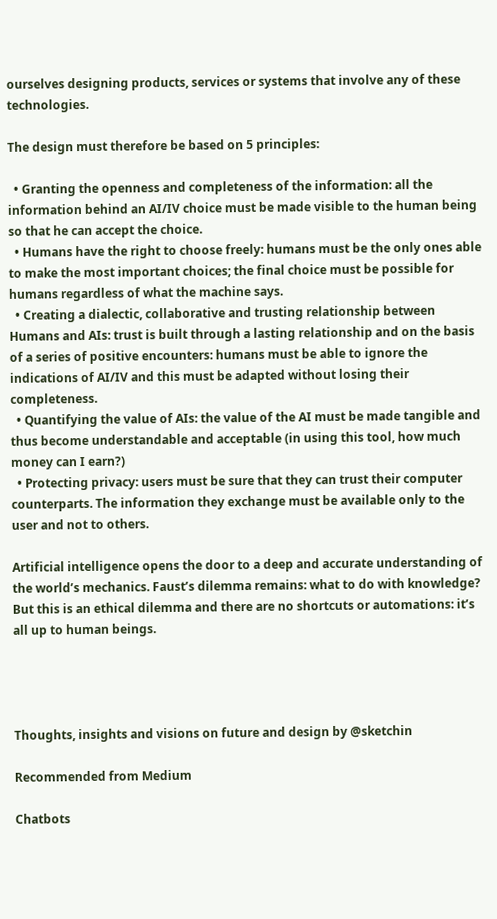ourselves designing products, services or systems that involve any of these technologies.

The design must therefore be based on 5 principles:

  • Granting the openness and completeness of the information: all the information behind an AI/IV choice must be made visible to the human being so that he can accept the choice.
  • Humans have the right to choose freely: humans must be the only ones able to make the most important choices; the final choice must be possible for humans regardless of what the machine says.
  • Creating a dialectic, collaborative and trusting relationship between Humans and AIs: trust is built through a lasting relationship and on the basis of a series of positive encounters: humans must be able to ignore the indications of AI/IV and this must be adapted without losing their completeness.
  • Quantifying the value of AIs: the value of the AI must be made tangible and thus become understandable and acceptable (in using this tool, how much money can I earn?)
  • Protecting privacy: users must be sure that they can trust their computer counterparts. The information they exchange must be available only to the user and not to others.

Artificial intelligence opens the door to a deep and accurate understanding of the world’s mechanics. Faust’s dilemma remains: what to do with knowledge? But this is an ethical dilemma and there are no shortcuts or automations: it’s all up to human beings.




Thoughts, insights and visions on future and design by @sketchin

Recommended from Medium

Chatbots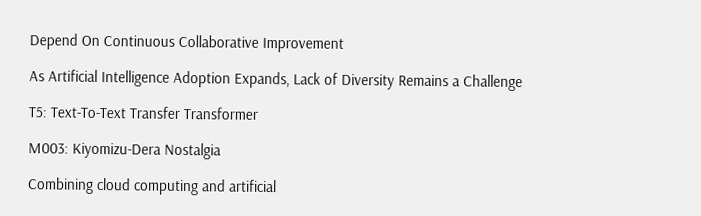Depend On Continuous Collaborative Improvement

As Artificial Intelligence Adoption Expands, Lack of Diversity Remains a Challenge

T5: Text-To-Text Transfer Transformer

M003: Kiyomizu-Dera Nostalgia

Combining cloud computing and artificial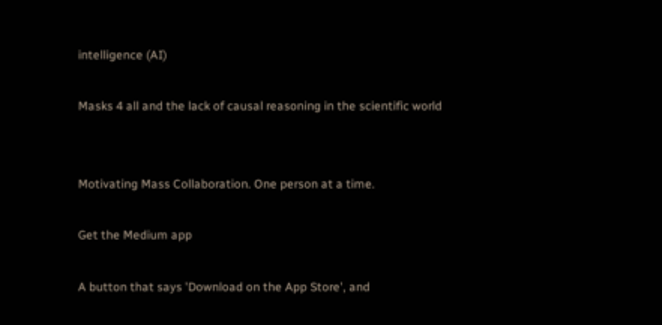intelligence (AI)

Masks 4 all and the lack of causal reasoning in the scientific world


Motivating Mass Collaboration. One person at a time.

Get the Medium app

A button that says 'Download on the App Store', and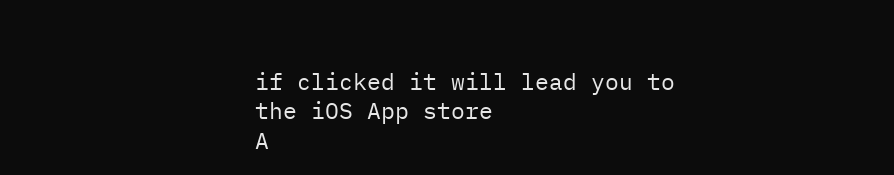if clicked it will lead you to the iOS App store
A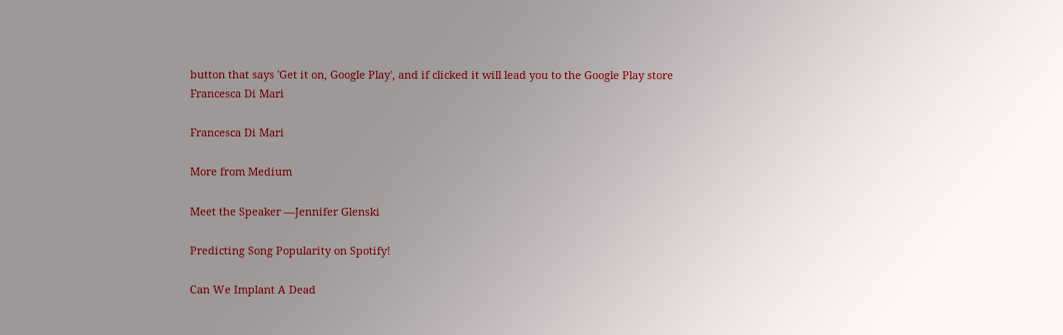button that says 'Get it on, Google Play', and if clicked it will lead you to the Google Play store
Francesca Di Mari

Francesca Di Mari

More from Medium

Meet the Speaker —Jennifer Glenski

Predicting Song Popularity on Spotify!

Can We Implant A Dead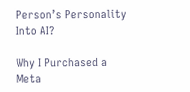Person’s Personality Into AI?

Why I Purchased a Meta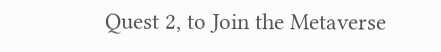Quest 2, to Join the Metaverse